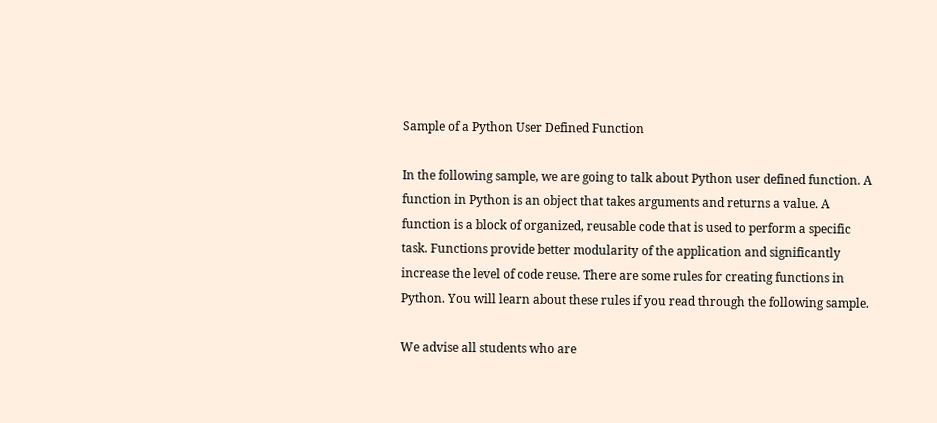Sample of a Python User Defined Function

In the following sample, we are going to talk about Python user defined function. A function in Python is an object that takes arguments and returns a value. A function is a block of organized, reusable code that is used to perform a specific task. Functions provide better modularity of the application and significantly increase the level of code reuse. There are some rules for creating functions in Python. You will learn about these rules if you read through the following sample.

We advise all students who are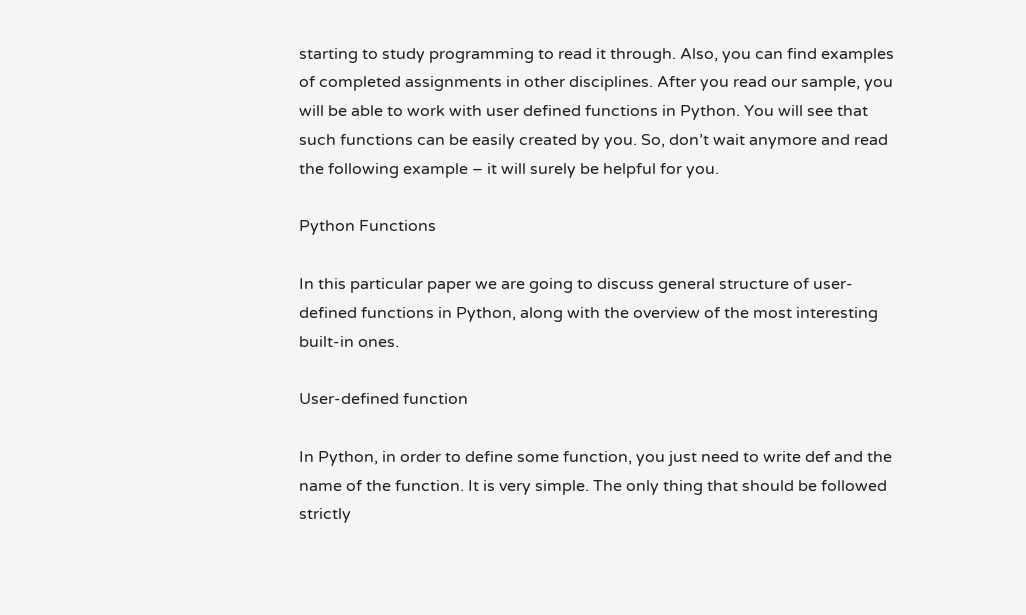starting to study programming to read it through. Also, you can find examples of completed assignments in other disciplines. After you read our sample, you will be able to work with user defined functions in Python. You will see that such functions can be easily created by you. So, don’t wait anymore and read the following example – it will surely be helpful for you.

Python Functions

In this particular paper we are going to discuss general structure of user-defined functions in Python, along with the overview of the most interesting built-in ones.

User-defined function

In Python, in order to define some function, you just need to write def and the name of the function. It is very simple. The only thing that should be followed strictly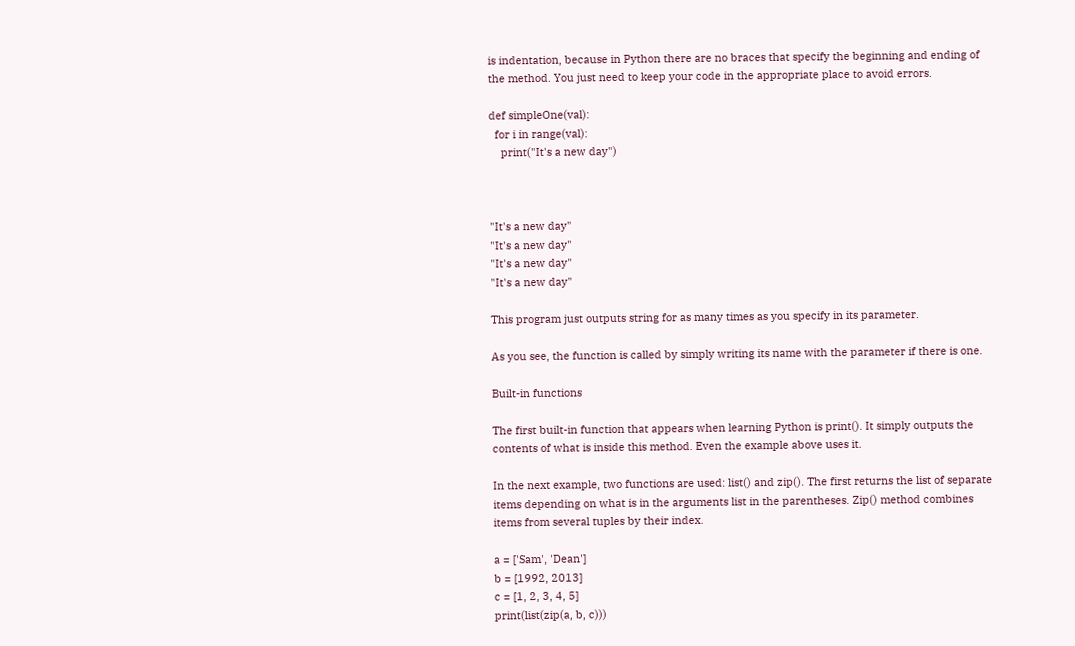is indentation, because in Python there are no braces that specify the beginning and ending of the method. You just need to keep your code in the appropriate place to avoid errors.

def simpleOne(val):
  for i in range(val):
    print("It's a new day")



"It's a new day"
"It's a new day"
"It's a new day"
"It's a new day"

This program just outputs string for as many times as you specify in its parameter.

As you see, the function is called by simply writing its name with the parameter if there is one.

Built-in functions

The first built-in function that appears when learning Python is print(). It simply outputs the contents of what is inside this method. Even the example above uses it.

In the next example, two functions are used: list() and zip(). The first returns the list of separate items depending on what is in the arguments list in the parentheses. Zip() method combines items from several tuples by their index.

a = ['Sam', 'Dean']
b = [1992, 2013]
c = [1, 2, 3, 4, 5]
print(list(zip(a, b, c)))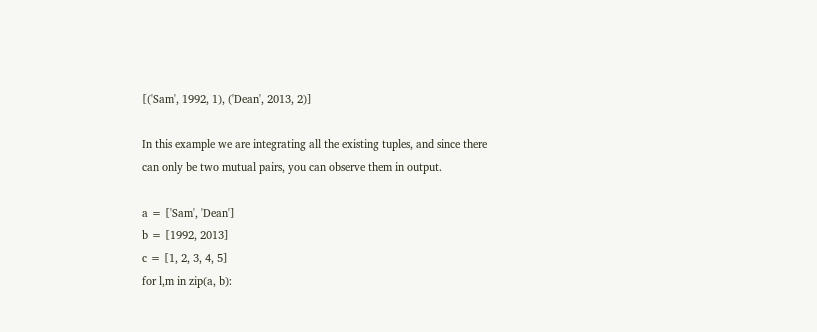[('Sam', 1992, 1), ('Dean', 2013, 2)]

In this example we are integrating all the existing tuples, and since there can only be two mutual pairs, you can observe them in output.

a = ['Sam', 'Dean']
b = [1992, 2013]
c = [1, 2, 3, 4, 5]
for l,m in zip(a, b):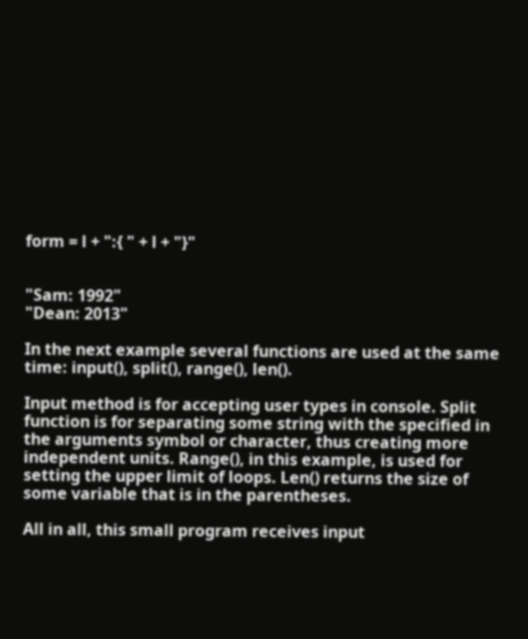form = l + ":{ " + l + "}"


"Sam: 1992"
"Dean: 2013"

In the next example several functions are used at the same time: input(), split(), range(), len().

Input method is for accepting user types in console. Split function is for separating some string with the specified in the arguments symbol or character, thus creating more independent units. Range(), in this example, is used for setting the upper limit of loops. Len() returns the size of some variable that is in the parentheses.

All in all, this small program receives input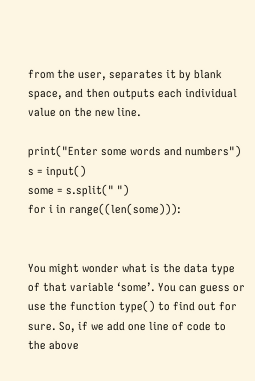from the user, separates it by blank space, and then outputs each individual value on the new line.

print("Enter some words and numbers")
s = input()
some = s.split(" ")
for i in range((len(some))):


You might wonder what is the data type of that variable ‘some’. You can guess or use the function type() to find out for sure. So, if we add one line of code to the above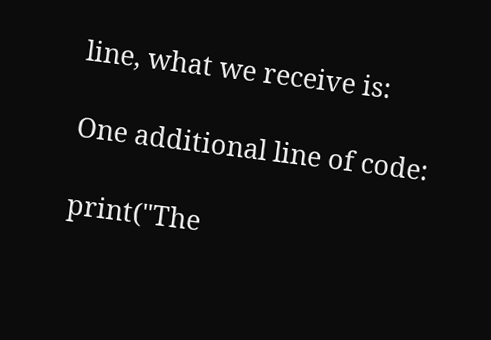line, what we receive is:

One additional line of code:

print("The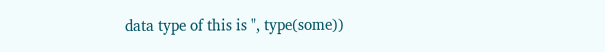data type of this is ", type(some))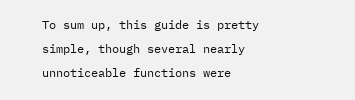To sum up, this guide is pretty simple, though several nearly unnoticeable functions were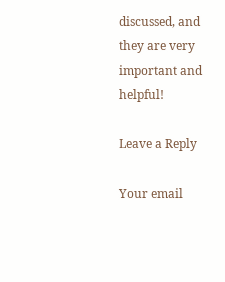discussed, and they are very important and helpful!

Leave a Reply

Your email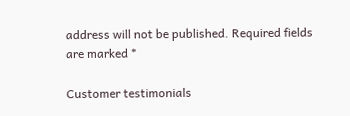address will not be published. Required fields are marked *

Customer testimonials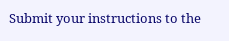Submit your instructions to the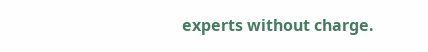experts without charge.